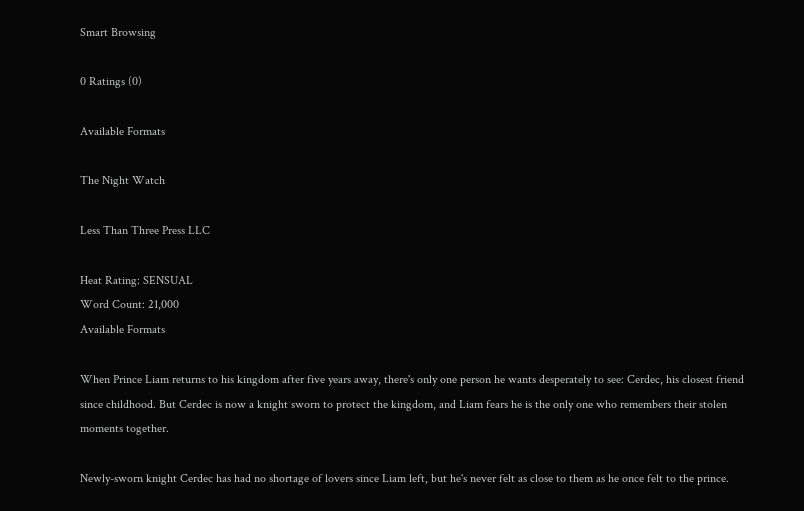Smart Browsing

0 Ratings (0)

Available Formats

The Night Watch

Less Than Three Press LLC

Heat Rating: SENSUAL
Word Count: 21,000
Available Formats

When Prince Liam returns to his kingdom after five years away, there's only one person he wants desperately to see: Cerdec, his closest friend since childhood. But Cerdec is now a knight sworn to protect the kingdom, and Liam fears he is the only one who remembers their stolen moments together.

Newly-sworn knight Cerdec has had no shortage of lovers since Liam left, but he's never felt as close to them as he once felt to the prince.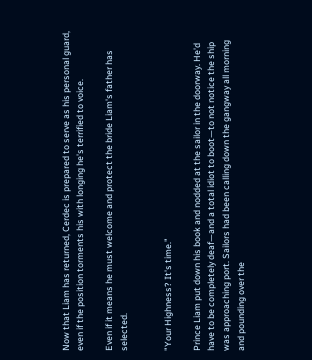Now that Liam has returned, Cerdec is prepared to serve as his personal guard, even if the position torments his with longing he's terrified to voice.

Even if it means he must welcome and protect the bride Liam's father has selected.


"Your Highness? It's time."

Prince Liam put down his book and nodded at the sailor in the doorway. He'd have to be completely deaf—and a total idiot to boot—to not notice the ship was approaching port. Sailors had been calling down the gangway all morning and pounding over the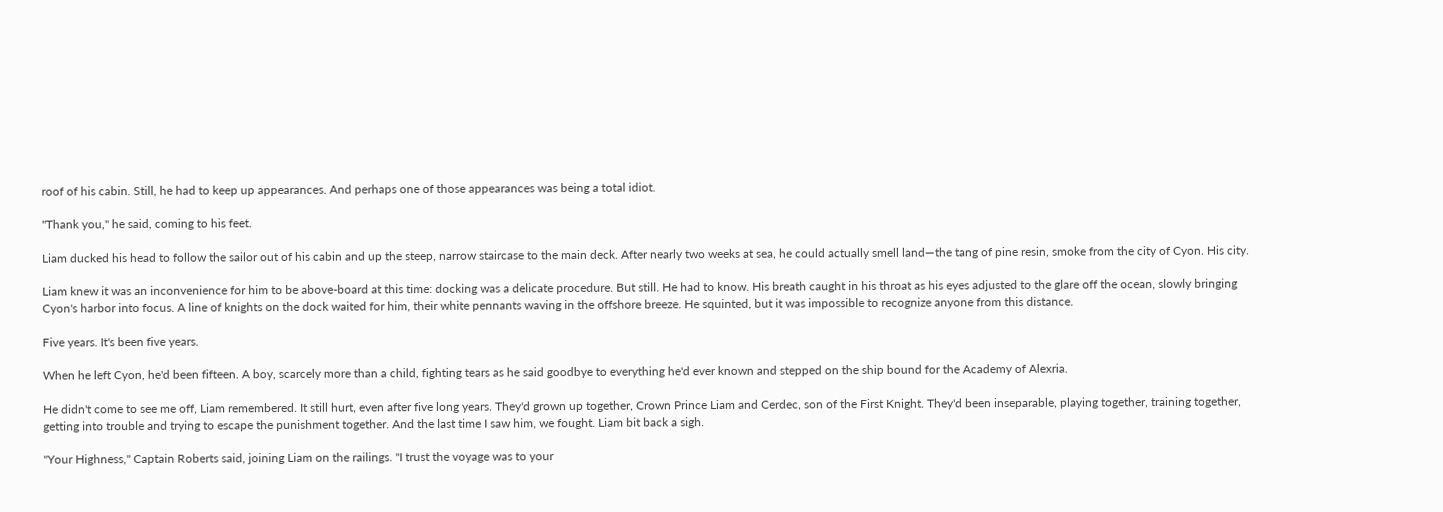roof of his cabin. Still, he had to keep up appearances. And perhaps one of those appearances was being a total idiot.

"Thank you," he said, coming to his feet.

Liam ducked his head to follow the sailor out of his cabin and up the steep, narrow staircase to the main deck. After nearly two weeks at sea, he could actually smell land—the tang of pine resin, smoke from the city of Cyon. His city.

Liam knew it was an inconvenience for him to be above-board at this time: docking was a delicate procedure. But still. He had to know. His breath caught in his throat as his eyes adjusted to the glare off the ocean, slowly bringing Cyon's harbor into focus. A line of knights on the dock waited for him, their white pennants waving in the offshore breeze. He squinted, but it was impossible to recognize anyone from this distance.

Five years. It's been five years.

When he left Cyon, he'd been fifteen. A boy, scarcely more than a child, fighting tears as he said goodbye to everything he'd ever known and stepped on the ship bound for the Academy of Alexria.

He didn't come to see me off, Liam remembered. It still hurt, even after five long years. They'd grown up together, Crown Prince Liam and Cerdec, son of the First Knight. They'd been inseparable, playing together, training together, getting into trouble and trying to escape the punishment together. And the last time I saw him, we fought. Liam bit back a sigh.

"Your Highness," Captain Roberts said, joining Liam on the railings. "I trust the voyage was to your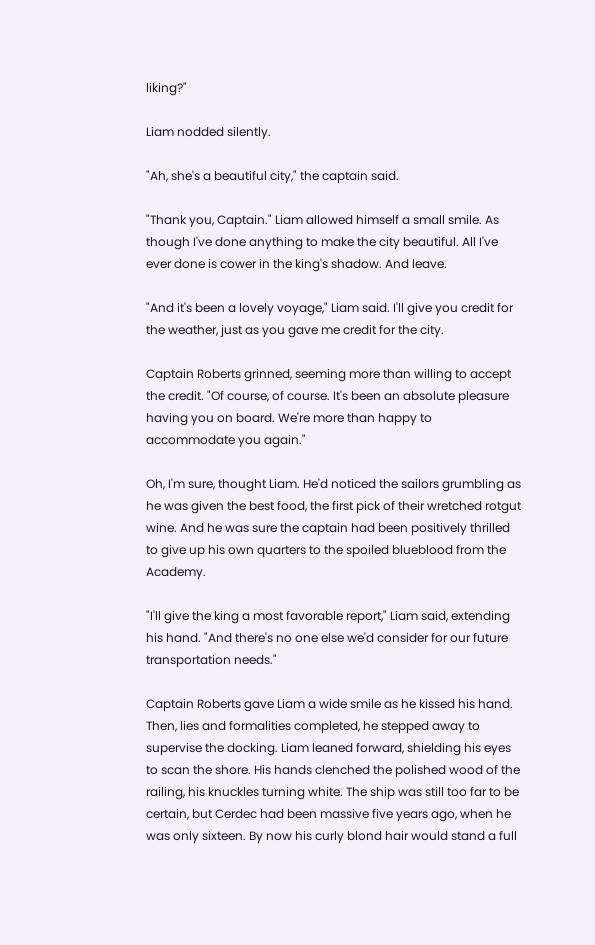liking?"

Liam nodded silently.

"Ah, she's a beautiful city," the captain said.

"Thank you, Captain." Liam allowed himself a small smile. As though I've done anything to make the city beautiful. All I've ever done is cower in the king's shadow. And leave.

"And it's been a lovely voyage," Liam said. I'll give you credit for the weather, just as you gave me credit for the city.

Captain Roberts grinned, seeming more than willing to accept the credit. "Of course, of course. It's been an absolute pleasure having you on board. We're more than happy to accommodate you again."

Oh, I'm sure, thought Liam. He'd noticed the sailors grumbling as he was given the best food, the first pick of their wretched rotgut wine. And he was sure the captain had been positively thrilled to give up his own quarters to the spoiled blueblood from the Academy.

"I'll give the king a most favorable report," Liam said, extending his hand. "And there's no one else we'd consider for our future transportation needs."

Captain Roberts gave Liam a wide smile as he kissed his hand. Then, lies and formalities completed, he stepped away to supervise the docking. Liam leaned forward, shielding his eyes to scan the shore. His hands clenched the polished wood of the railing, his knuckles turning white. The ship was still too far to be certain, but Cerdec had been massive five years ago, when he was only sixteen. By now his curly blond hair would stand a full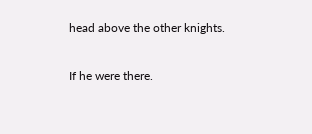head above the other knights.

If he were there.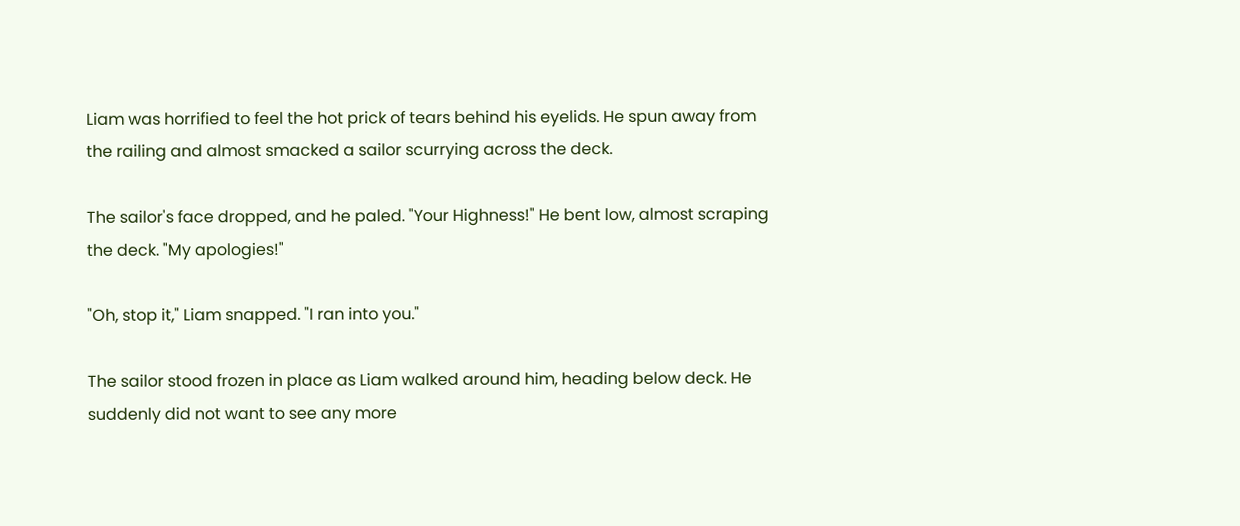Liam was horrified to feel the hot prick of tears behind his eyelids. He spun away from the railing and almost smacked a sailor scurrying across the deck.

The sailor's face dropped, and he paled. "Your Highness!" He bent low, almost scraping the deck. "My apologies!"

"Oh, stop it," Liam snapped. "I ran into you."

The sailor stood frozen in place as Liam walked around him, heading below deck. He suddenly did not want to see any more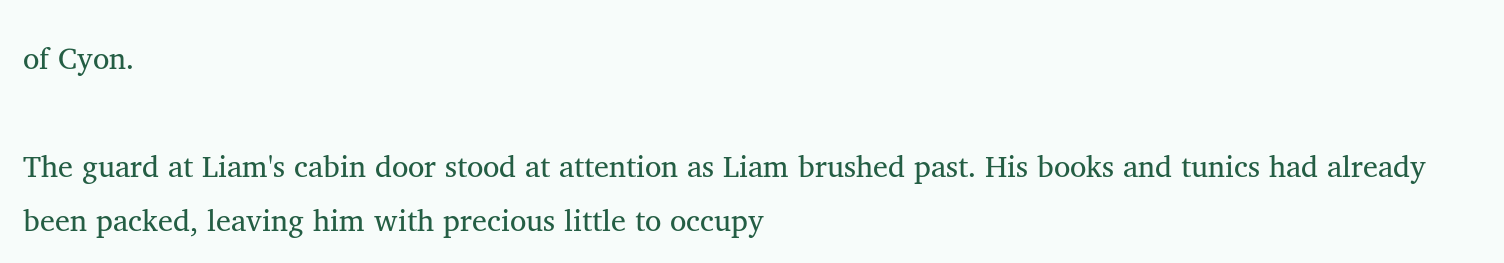of Cyon.

The guard at Liam's cabin door stood at attention as Liam brushed past. His books and tunics had already been packed, leaving him with precious little to occupy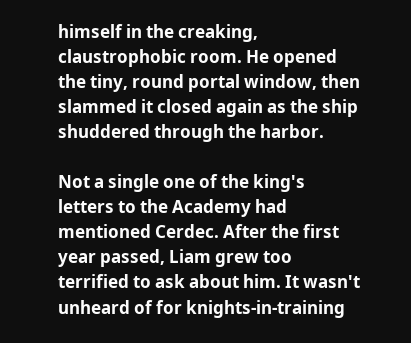himself in the creaking, claustrophobic room. He opened the tiny, round portal window, then slammed it closed again as the ship shuddered through the harbor.

Not a single one of the king's letters to the Academy had mentioned Cerdec. After the first year passed, Liam grew too terrified to ask about him. It wasn't unheard of for knights-in-training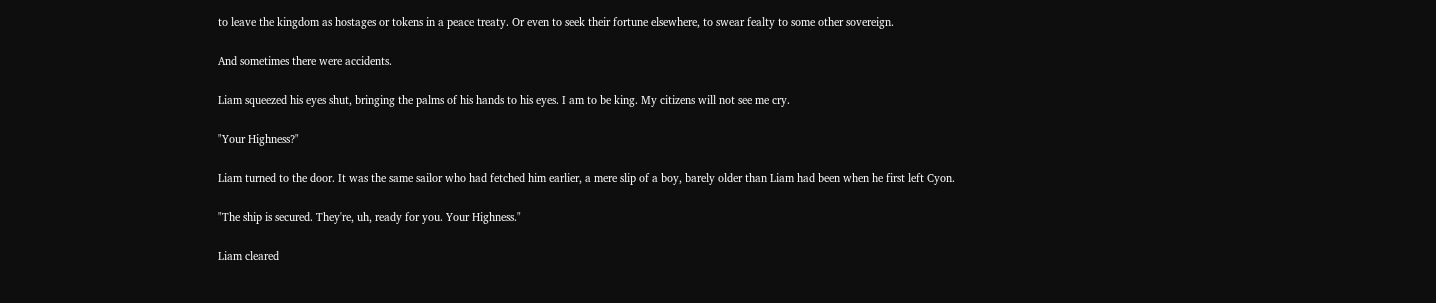to leave the kingdom as hostages or tokens in a peace treaty. Or even to seek their fortune elsewhere, to swear fealty to some other sovereign.

And sometimes there were accidents.

Liam squeezed his eyes shut, bringing the palms of his hands to his eyes. I am to be king. My citizens will not see me cry.

"Your Highness?"

Liam turned to the door. It was the same sailor who had fetched him earlier, a mere slip of a boy, barely older than Liam had been when he first left Cyon.

"The ship is secured. They're, uh, ready for you. Your Highness."

Liam cleared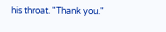his throat. "Thank you."